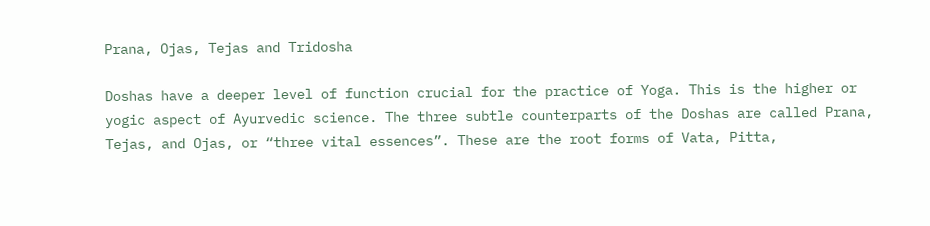Prana, Ojas, Tejas and Tridosha

Doshas have a deeper level of function crucial for the practice of Yoga. This is the higher or yogic aspect of Ayurvedic science. The three subtle counterparts of the Doshas are called Prana, Tejas, and Ojas, or “three vital essences”. These are the root forms of Vata, Pitta,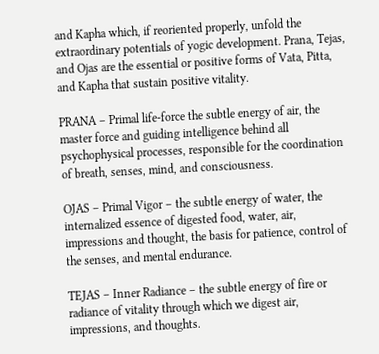and Kapha which, if reoriented properly, unfold the extraordinary potentials of yogic development. Prana, Tejas, and Ojas are the essential or positive forms of Vata, Pitta, and Kapha that sustain positive vitality.

PRANA – Primal life-force the subtle energy of air, the master force and guiding intelligence behind all psychophysical processes, responsible for the coordination of breath, senses, mind, and consciousness.

OJAS – Primal Vigor – the subtle energy of water, the internalized essence of digested food, water, air, impressions and thought, the basis for patience, control of the senses, and mental endurance.

TEJAS – Inner Radiance – the subtle energy of fire or radiance of vitality through which we digest air, impressions, and thoughts.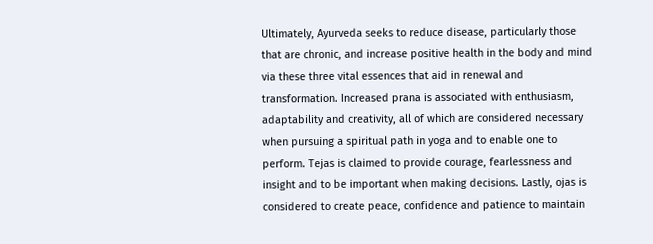Ultimately, Ayurveda seeks to reduce disease, particularly those that are chronic, and increase positive health in the body and mind via these three vital essences that aid in renewal and transformation. Increased prana is associated with enthusiasm, adaptability and creativity, all of which are considered necessary when pursuing a spiritual path in yoga and to enable one to perform. Tejas is claimed to provide courage, fearlessness and insight and to be important when making decisions. Lastly, ojas is considered to create peace, confidence and patience to maintain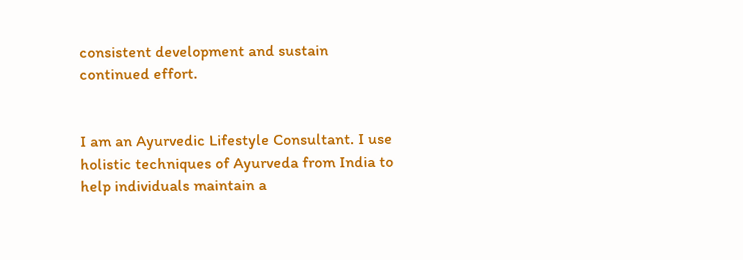consistent development and sustain continued effort.


I am an Ayurvedic Lifestyle Consultant. I use holistic techniques of Ayurveda from India to help individuals maintain a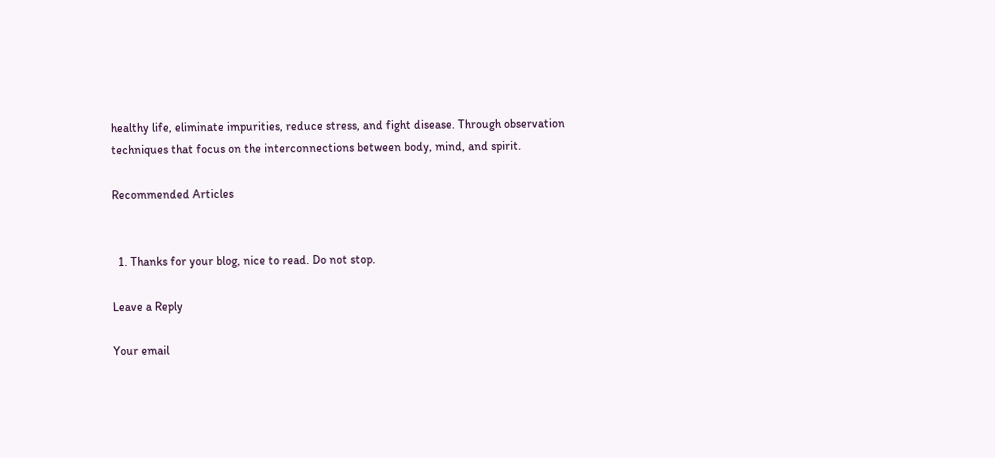healthy life, eliminate impurities, reduce stress, and fight disease. Through observation techniques that focus on the interconnections between body, mind, and spirit.

Recommended Articles


  1. Thanks for your blog, nice to read. Do not stop.

Leave a Reply

Your email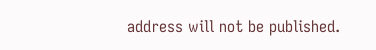address will not be published.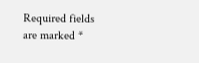Required fields are marked *